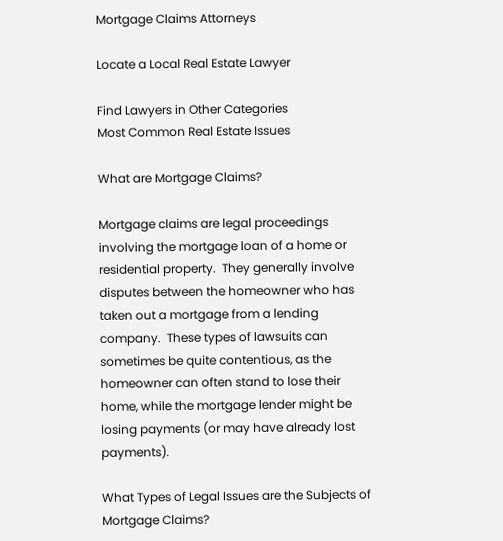Mortgage Claims Attorneys

Locate a Local Real Estate Lawyer

Find Lawyers in Other Categories
Most Common Real Estate Issues

What are Mortgage Claims?

Mortgage claims are legal proceedings involving the mortgage loan of a home or residential property.  They generally involve disputes between the homeowner who has taken out a mortgage from a lending company.  These types of lawsuits can sometimes be quite contentious, as the homeowner can often stand to lose their home, while the mortgage lender might be losing payments (or may have already lost payments).

What Types of Legal Issues are the Subjects of Mortgage Claims?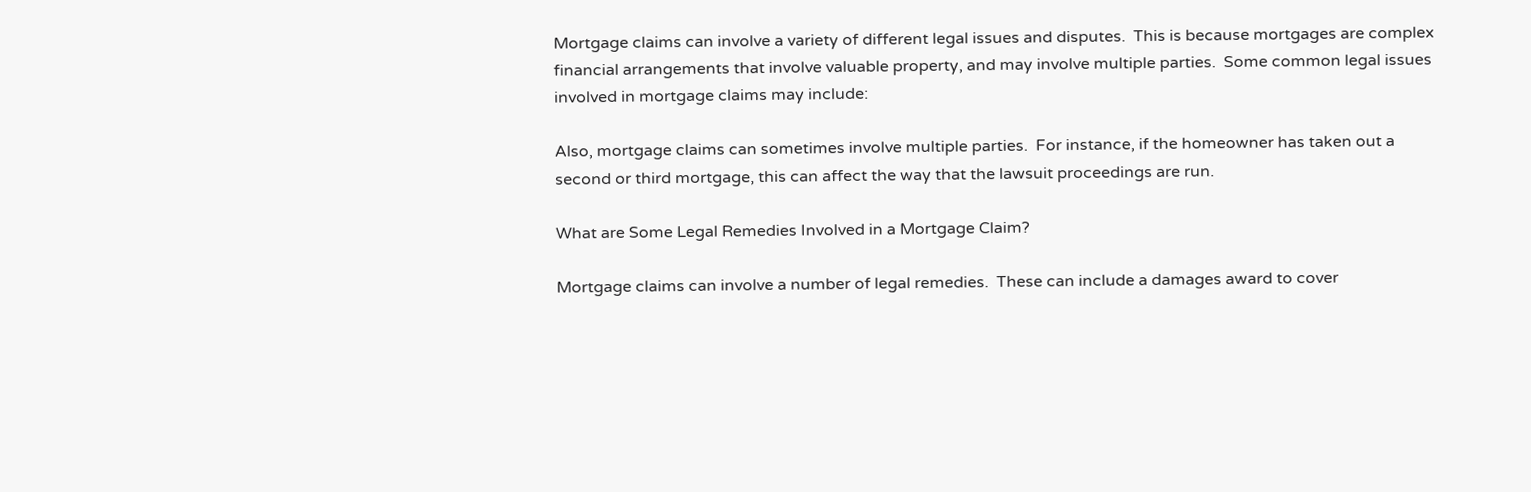Mortgage claims can involve a variety of different legal issues and disputes.  This is because mortgages are complex financial arrangements that involve valuable property, and may involve multiple parties.  Some common legal issues involved in mortgage claims may include:

Also, mortgage claims can sometimes involve multiple parties.  For instance, if the homeowner has taken out a second or third mortgage, this can affect the way that the lawsuit proceedings are run.

What are Some Legal Remedies Involved in a Mortgage Claim?

Mortgage claims can involve a number of legal remedies.  These can include a damages award to cover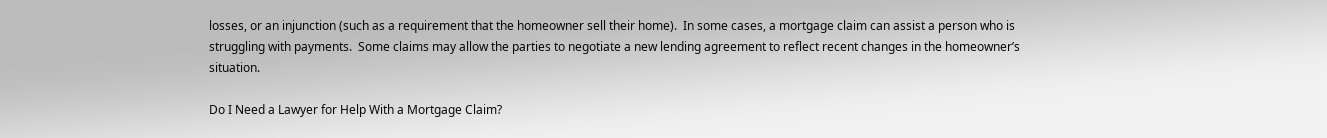losses, or an injunction (such as a requirement that the homeowner sell their home).  In some cases, a mortgage claim can assist a person who is struggling with payments.  Some claims may allow the parties to negotiate a new lending agreement to reflect recent changes in the homeowner’s situation.

Do I Need a Lawyer for Help With a Mortgage Claim?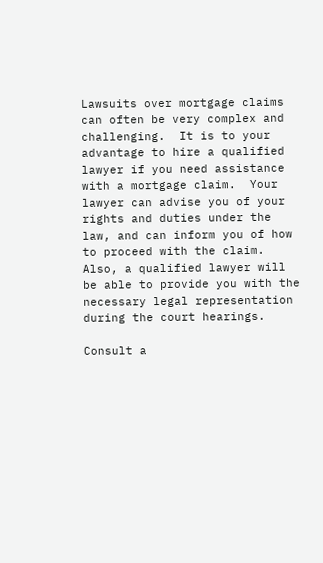Lawsuits over mortgage claims can often be very complex and challenging.  It is to your advantage to hire a qualified lawyer if you need assistance with a mortgage claim.  Your lawyer can advise you of your rights and duties under the law, and can inform you of how to proceed with the claim.  Also, a qualified lawyer will be able to provide you with the necessary legal representation during the court hearings.

Consult a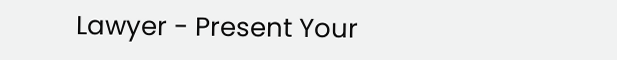Lawyer - Present Your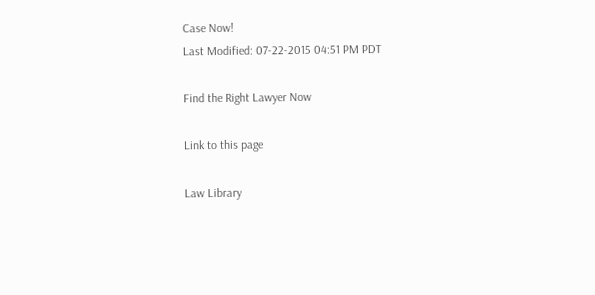Case Now!
Last Modified: 07-22-2015 04:51 PM PDT

Find the Right Lawyer Now

Link to this page

Law Library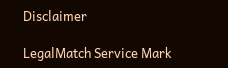Disclaimer

LegalMatch Service Mark